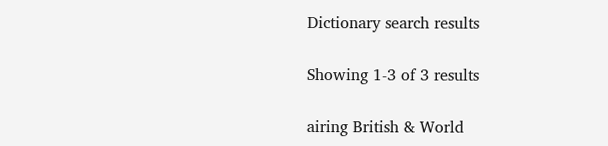Dictionary search results

Showing 1-3 of 3 results

airing British & World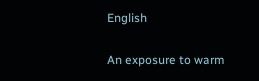English

An exposure to warm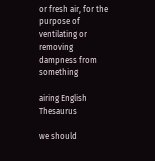or fresh air, for the purpose of ventilating or removing dampness from something

airing English Thesaurus

we should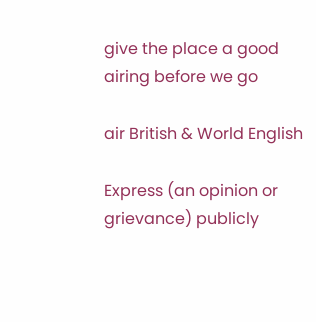give the place a good airing before we go

air British & World English

Express (an opinion or grievance) publicly